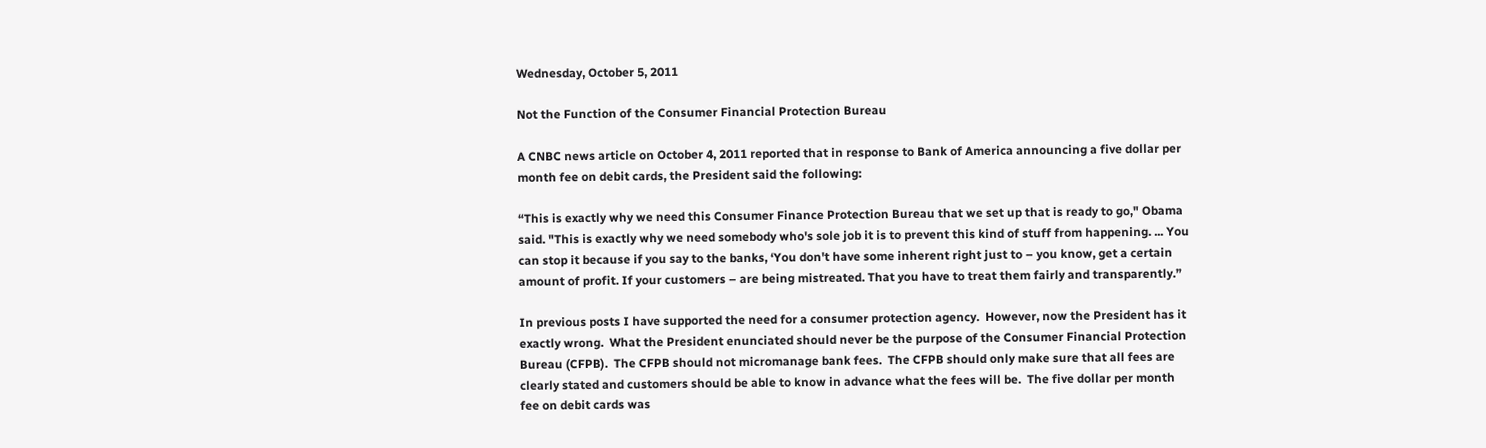Wednesday, October 5, 2011

Not the Function of the Consumer Financial Protection Bureau

A CNBC news article on October 4, 2011 reported that in response to Bank of America announcing a five dollar per month fee on debit cards, the President said the following:

“This is exactly why we need this Consumer Finance Protection Bureau that we set up that is ready to go," Obama said. "This is exactly why we need somebody who's sole job it is to prevent this kind of stuff from happening. ... You can stop it because if you say to the banks, ‘You don't have some inherent right just to – you know, get a certain amount of profit. If your customers – are being mistreated. That you have to treat them fairly and transparently.”

In previous posts I have supported the need for a consumer protection agency.  However, now the President has it exactly wrong.  What the President enunciated should never be the purpose of the Consumer Financial Protection Bureau (CFPB).  The CFPB should not micromanage bank fees.  The CFPB should only make sure that all fees are clearly stated and customers should be able to know in advance what the fees will be.  The five dollar per month fee on debit cards was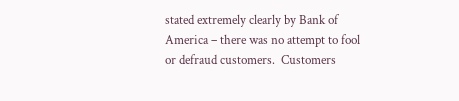stated extremely clearly by Bank of America – there was no attempt to fool or defraud customers.  Customers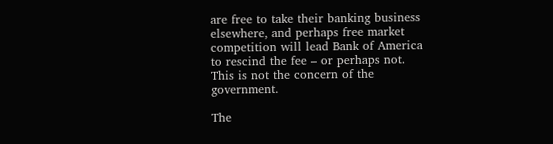are free to take their banking business elsewhere, and perhaps free market competition will lead Bank of America to rescind the fee – or perhaps not.  This is not the concern of the government.

The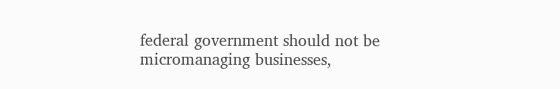federal government should not be micromanaging businesses,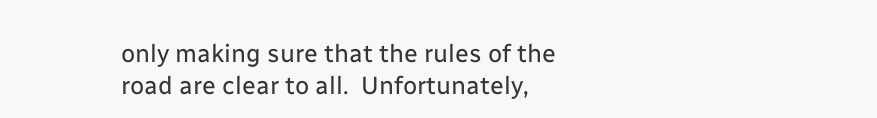only making sure that the rules of the road are clear to all.  Unfortunately,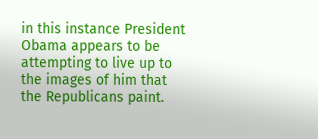in this instance President Obama appears to be attempting to live up to the images of him that the Republicans paint.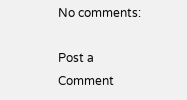No comments:

Post a Comment